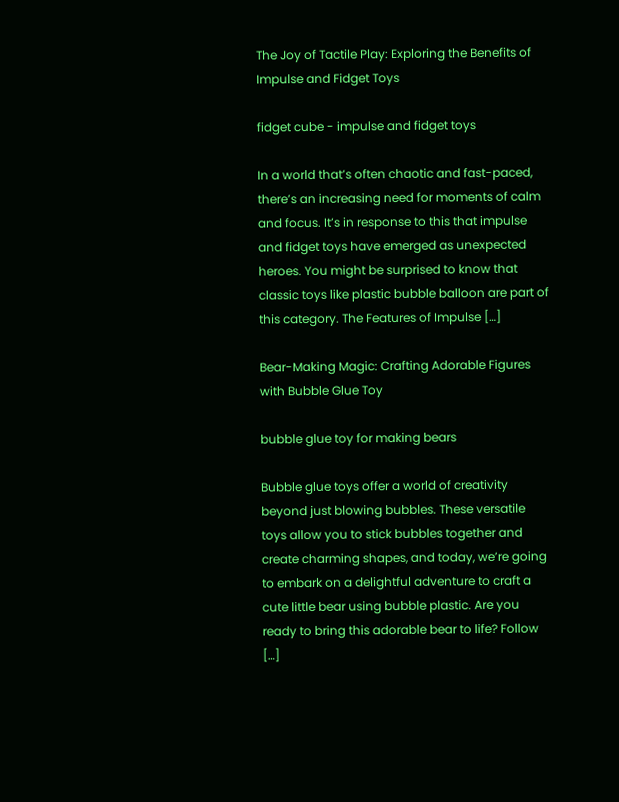The Joy of Tactile Play: Exploring the Benefits of Impulse and Fidget Toys

fidget cube - impulse and fidget toys

In a world that’s often chaotic and fast-paced, there’s an increasing need for moments of calm and focus. It’s in response to this that impulse and fidget toys have emerged as unexpected heroes. You might be surprised to know that classic toys like plastic bubble balloon are part of this category. The Features of Impulse […]

Bear-Making Magic: Crafting Adorable Figures with Bubble Glue Toy

bubble glue toy for making bears

Bubble glue toys offer a world of creativity beyond just blowing bubbles. These versatile toys allow you to stick bubbles together and create charming shapes, and today, we’re going to embark on a delightful adventure to craft a cute little bear using bubble plastic. Are you ready to bring this adorable bear to life? Follow […]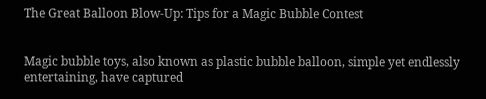The Great Balloon Blow-Up: Tips for a Magic Bubble Contest


Magic bubble toys, also known as plastic bubble balloon, simple yet endlessly entertaining, have captured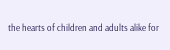the hearts of children and adults alike for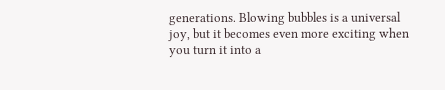generations. Blowing bubbles is a universal joy, but it becomes even more exciting when you turn it into a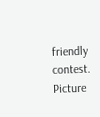friendly contest. Picture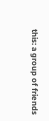this: a group of friends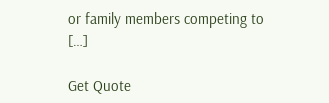or family members competing to […]

Get Quote